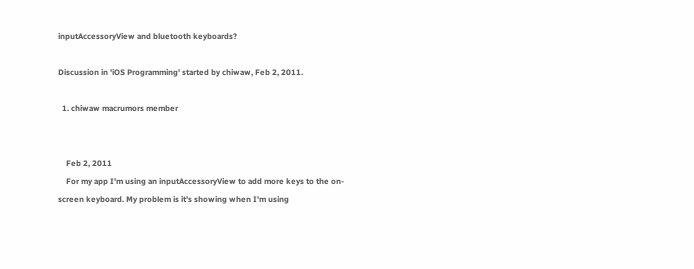inputAccessoryView and bluetooth keyboards?

Discussion in 'iOS Programming' started by chiwaw, Feb 2, 2011.

  1. chiwaw macrumors member


    Feb 2, 2011
    For my app I'm using an inputAccessoryView to add more keys to the on-screen keyboard. My problem is it's showing when I'm using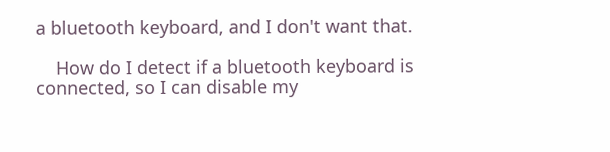a bluetooth keyboard, and I don't want that.

    How do I detect if a bluetooth keyboard is connected, so I can disable my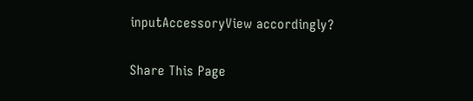inputAccessoryView accordingly?

Share This Page